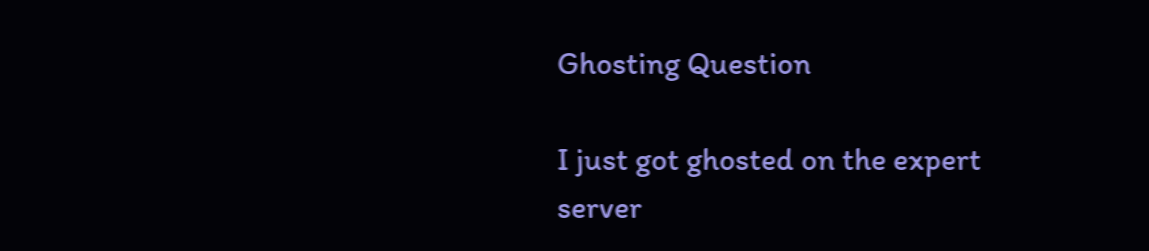Ghosting Question

I just got ghosted on the expert server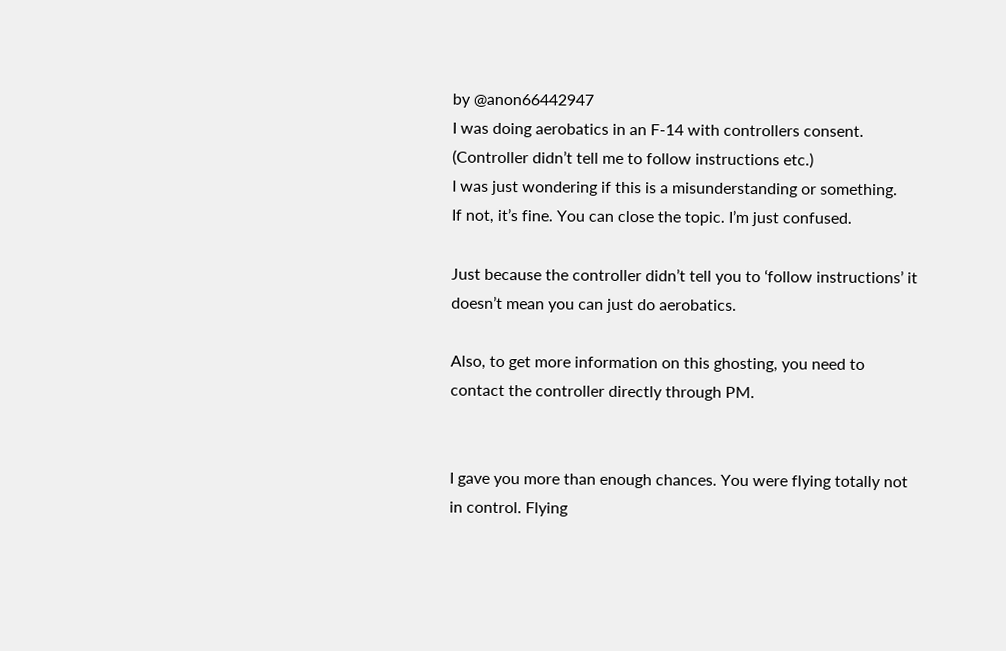by @anon66442947
I was doing aerobatics in an F-14 with controllers consent. (Controller didn’t tell me to follow instructions etc.)
I was just wondering if this is a misunderstanding or something.
If not, it’s fine. You can close the topic. I’m just confused.

Just because the controller didn’t tell you to ‘follow instructions’ it doesn’t mean you can just do aerobatics.

Also, to get more information on this ghosting, you need to contact the controller directly through PM.


I gave you more than enough chances. You were flying totally not in control. Flying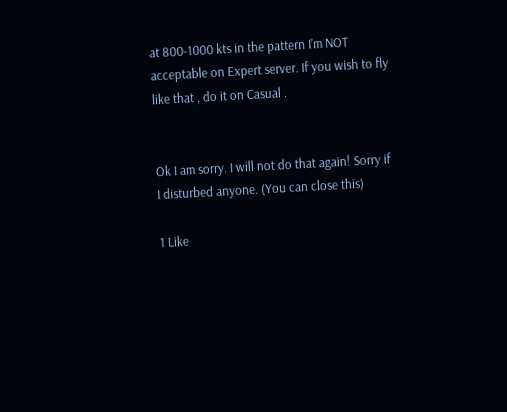at 800-1000 kts in the pattern I’m NOT acceptable on Expert server. If you wish to fly like that , do it on Casual .


Ok I am sorry. I will not do that again! Sorry if I disturbed anyone. (You can close this)

1 Like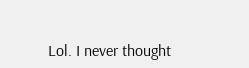Lol. I never thought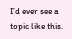I’d ever see a topic like this.